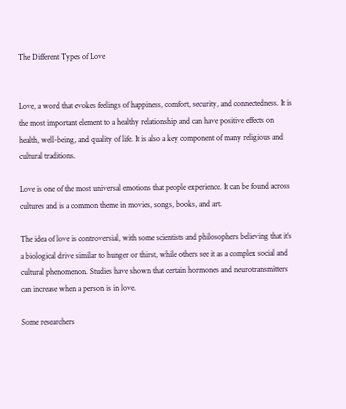The Different Types of Love


Love, a word that evokes feelings of happiness, comfort, security, and connectedness. It is the most important element to a healthy relationship and can have positive effects on health, well-being, and quality of life. It is also a key component of many religious and cultural traditions.

Love is one of the most universal emotions that people experience. It can be found across cultures and is a common theme in movies, songs, books, and art.

The idea of love is controversial, with some scientists and philosophers believing that it’s a biological drive similar to hunger or thirst, while others see it as a complex social and cultural phenomenon. Studies have shown that certain hormones and neurotransmitters can increase when a person is in love.

Some researchers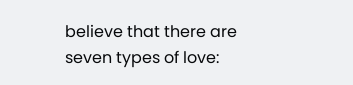believe that there are seven types of love: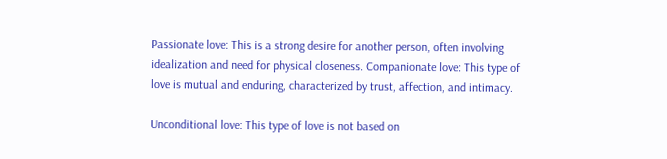Passionate love: This is a strong desire for another person, often involving idealization and need for physical closeness. Companionate love: This type of love is mutual and enduring, characterized by trust, affection, and intimacy.

Unconditional love: This type of love is not based on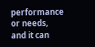performance or needs, and it can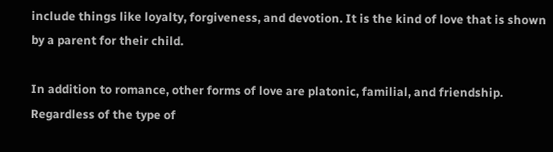include things like loyalty, forgiveness, and devotion. It is the kind of love that is shown by a parent for their child.

In addition to romance, other forms of love are platonic, familial, and friendship. Regardless of the type of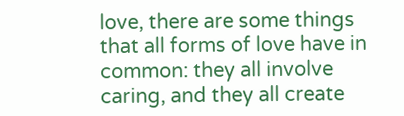love, there are some things that all forms of love have in common: they all involve caring, and they all create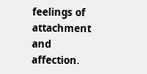feelings of attachment and affection.